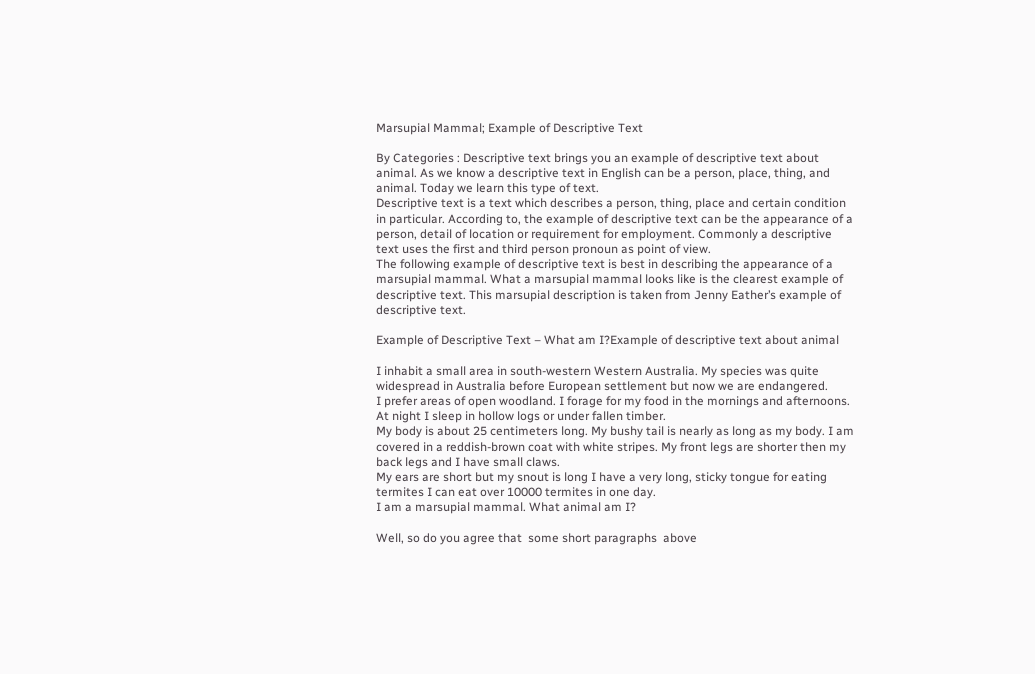Marsupial Mammal; Example of Descriptive Text

By Categories : Descriptive text brings you an example of descriptive text about animal. As we know a descriptive text in English can be a person, place, thing, and animal. Today we learn this type of text.
Descriptive text is a text which describes a person, thing, place and certain condition in particular. According to, the example of descriptive text can be the appearance of a person, detail of location or requirement for employment. Commonly a descriptive text uses the first and third person pronoun as point of view.
The following example of descriptive text is best in describing the appearance of a marsupial mammal. What a marsupial mammal looks like is the clearest example of descriptive text. This marsupial description is taken from Jenny Eather’s example of descriptive text.

Example of Descriptive Text – What am I?Example of descriptive text about animal

I inhabit a small area in south-western Western Australia. My species was quite widespread in Australia before European settlement but now we are endangered.
I prefer areas of open woodland. I forage for my food in the mornings and afternoons. At night I sleep in hollow logs or under fallen timber.
My body is about 25 centimeters long. My bushy tail is nearly as long as my body. I am covered in a reddish-brown coat with white stripes. My front legs are shorter then my back legs and I have small claws.
My ears are short but my snout is long I have a very long, sticky tongue for eating termites I can eat over 10000 termites in one day.
I am a marsupial mammal. What animal am I?

Well, so do you agree that  some short paragraphs  above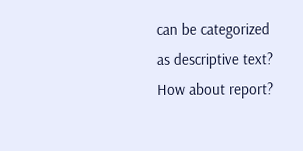can be categorized as descriptive text? How about report?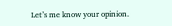Let’s me know your opinion.